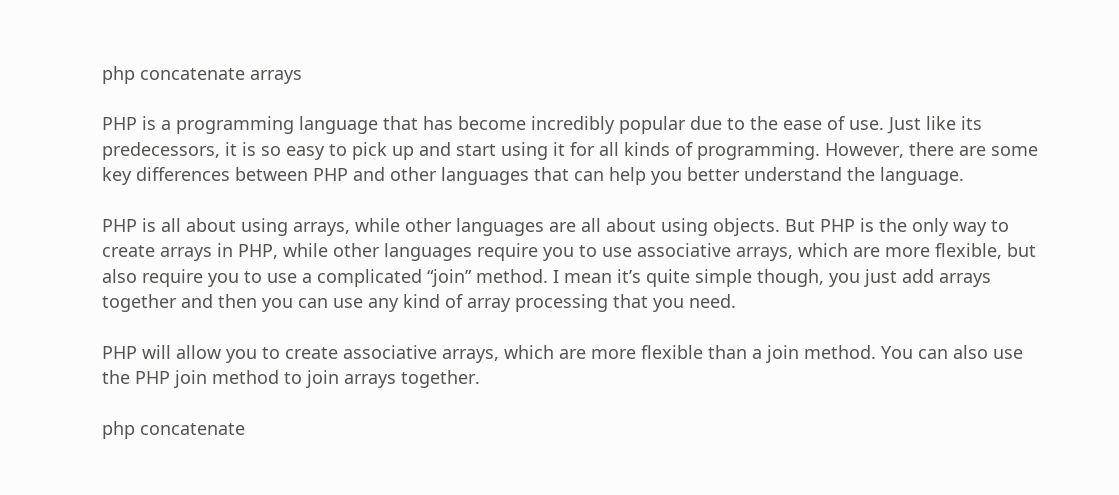php concatenate arrays

PHP is a programming language that has become incredibly popular due to the ease of use. Just like its predecessors, it is so easy to pick up and start using it for all kinds of programming. However, there are some key differences between PHP and other languages that can help you better understand the language.

PHP is all about using arrays, while other languages are all about using objects. But PHP is the only way to create arrays in PHP, while other languages require you to use associative arrays, which are more flexible, but also require you to use a complicated “join” method. I mean it’s quite simple though, you just add arrays together and then you can use any kind of array processing that you need.

PHP will allow you to create associative arrays, which are more flexible than a join method. You can also use the PHP join method to join arrays together.

php concatenate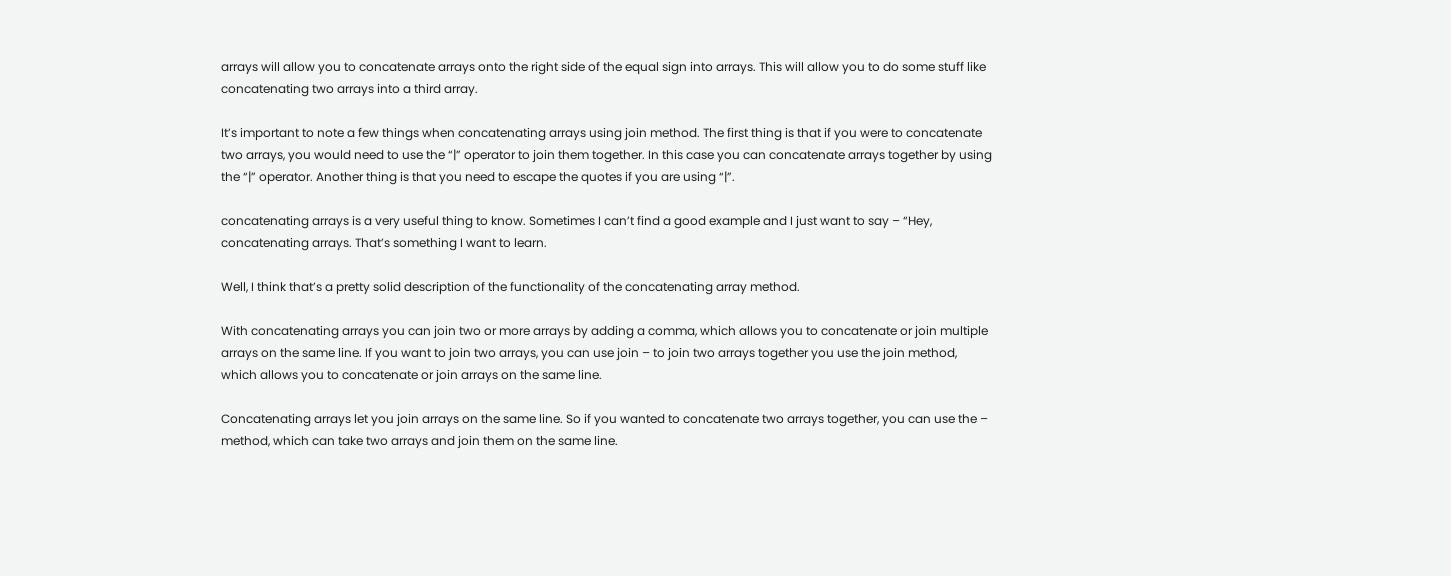arrays will allow you to concatenate arrays onto the right side of the equal sign into arrays. This will allow you to do some stuff like concatenating two arrays into a third array.

It’s important to note a few things when concatenating arrays using join method. The first thing is that if you were to concatenate two arrays, you would need to use the “|” operator to join them together. In this case you can concatenate arrays together by using the “|” operator. Another thing is that you need to escape the quotes if you are using “|”.

concatenating arrays is a very useful thing to know. Sometimes I can’t find a good example and I just want to say – “Hey, concatenating arrays. That’s something I want to learn.

Well, I think that’s a pretty solid description of the functionality of the concatenating array method.

With concatenating arrays you can join two or more arrays by adding a comma, which allows you to concatenate or join multiple arrays on the same line. If you want to join two arrays, you can use join – to join two arrays together you use the join method, which allows you to concatenate or join arrays on the same line.

Concatenating arrays let you join arrays on the same line. So if you wanted to concatenate two arrays together, you can use the – method, which can take two arrays and join them on the same line.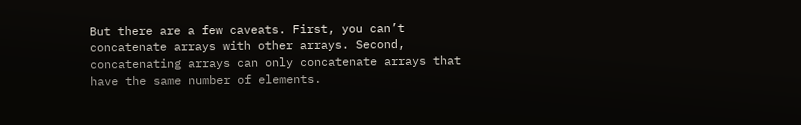But there are a few caveats. First, you can’t concatenate arrays with other arrays. Second, concatenating arrays can only concatenate arrays that have the same number of elements.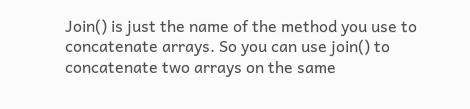Join() is just the name of the method you use to concatenate arrays. So you can use join() to concatenate two arrays on the same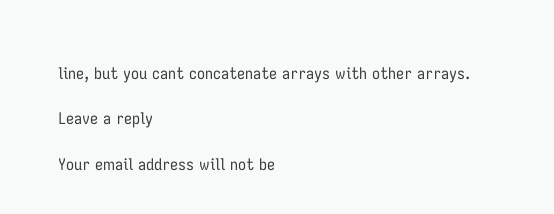line, but you cant concatenate arrays with other arrays.

Leave a reply

Your email address will not be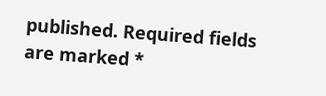published. Required fields are marked *